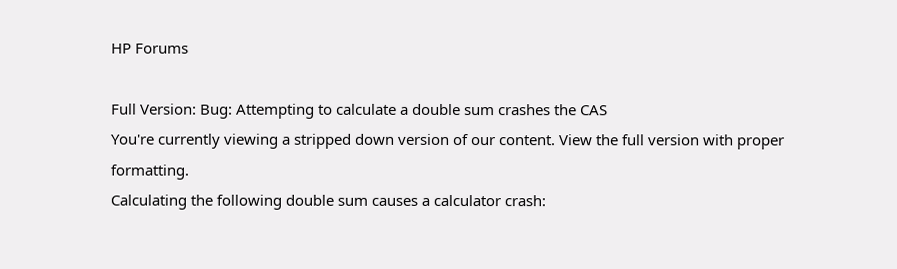HP Forums

Full Version: Bug: Attempting to calculate a double sum crashes the CAS
You're currently viewing a stripped down version of our content. View the full version with proper formatting.
Calculating the following double sum causes a calculator crash: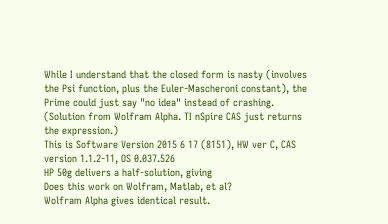While I understand that the closed form is nasty (involves the Psi function, plus the Euler-Mascheroni constant), the Prime could just say "no idea" instead of crashing. (Solution from Wolfram Alpha. TI nSpire CAS just returns the expression.)
This is Software Version 2015 6 17 (8151), HW ver C, CAS version 1.1.2-11, OS 0.037.526
HP 50g delivers a half-solution, giving
Does this work on Wolfram, Matlab, et al?
Wolfram Alpha gives identical result.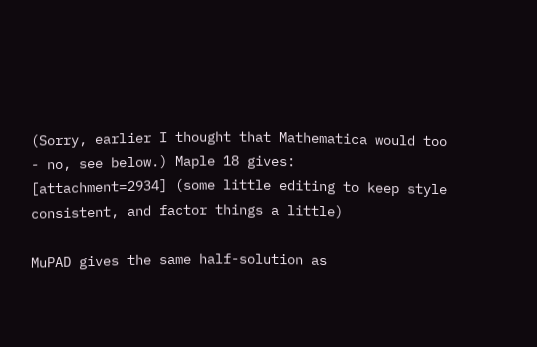(Sorry, earlier I thought that Mathematica would too - no, see below.) Maple 18 gives:
[attachment=2934] (some little editing to keep style consistent, and factor things a little)

MuPAD gives the same half-solution as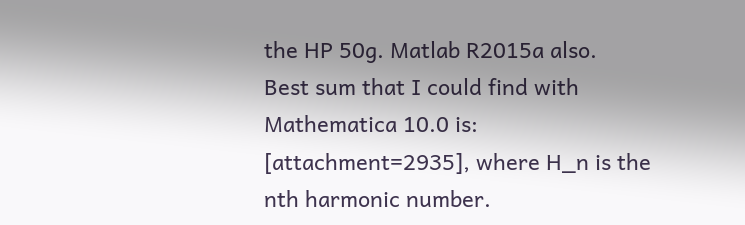the HP 50g. Matlab R2015a also.
Best sum that I could find with Mathematica 10.0 is:
[attachment=2935], where H_n is the nth harmonic number.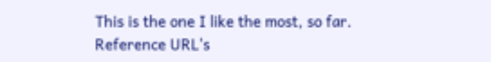This is the one I like the most, so far.
Reference URL's